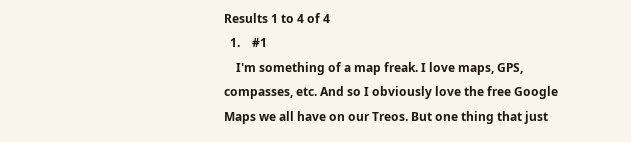Results 1 to 4 of 4
  1.    #1
    I'm something of a map freak. I love maps, GPS, compasses, etc. And so I obviously love the free Google Maps we all have on our Treos. But one thing that just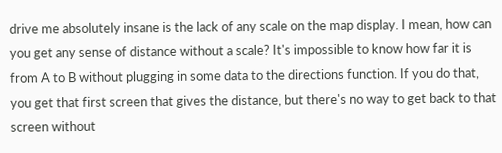drive me absolutely insane is the lack of any scale on the map display. I mean, how can you get any sense of distance without a scale? It's impossible to know how far it is from A to B without plugging in some data to the directions function. If you do that, you get that first screen that gives the distance, but there's no way to get back to that screen without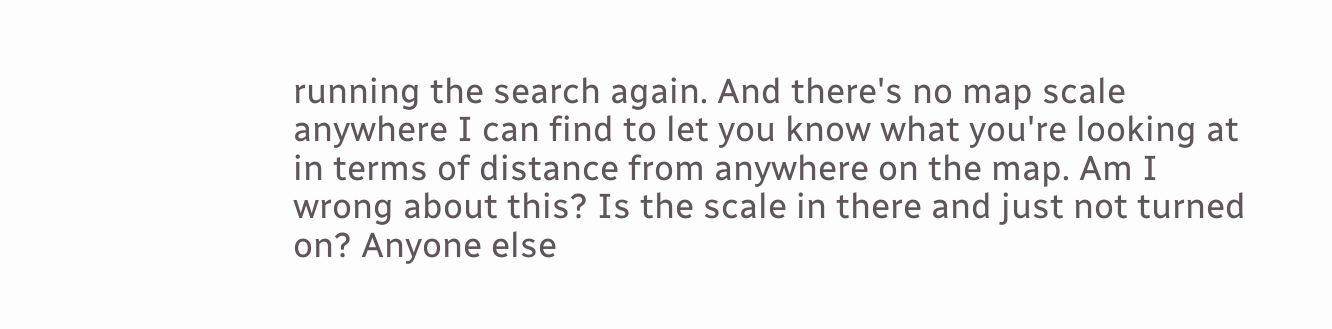running the search again. And there's no map scale anywhere I can find to let you know what you're looking at in terms of distance from anywhere on the map. Am I wrong about this? Is the scale in there and just not turned on? Anyone else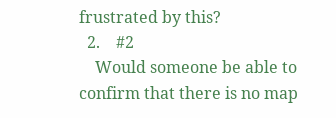frustrated by this?
  2.    #2
    Would someone be able to confirm that there is no map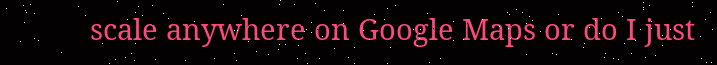scale anywhere on Google Maps or do I just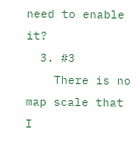need to enable it?
  3. #3
    There is no map scale that I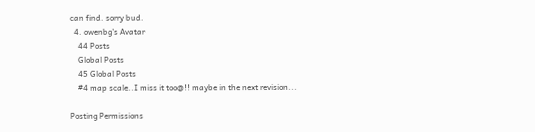can find. sorry bud.
  4. owenbg's Avatar
    44 Posts
    Global Posts
    45 Global Posts
    #4 map scale..I miss it too@!! maybe in the next revision...

Posting Permissions